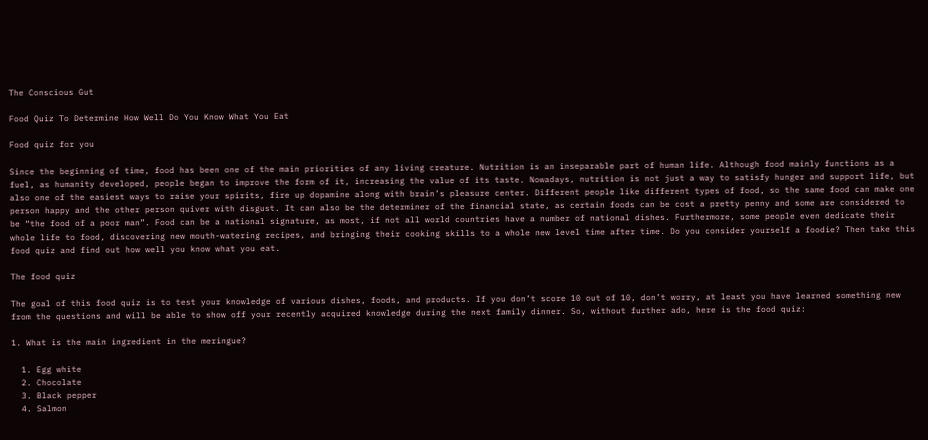The Conscious Gut

Food Quiz To Determine How Well Do You Know What You Eat

Food quiz for you

Since the beginning of time, food has been one of the main priorities of any living creature. Nutrition is an inseparable part of human life. Although food mainly functions as a fuel, as humanity developed, people began to improve the form of it, increasing the value of its taste. Nowadays, nutrition is not just a way to satisfy hunger and support life, but also one of the easiest ways to raise your spirits, fire up dopamine along with brain’s pleasure center. Different people like different types of food, so the same food can make one person happy and the other person quiver with disgust. It can also be the determiner of the financial state, as certain foods can be cost a pretty penny and some are considered to be “the food of a poor man”. Food can be a national signature, as most, if not all world countries have a number of national dishes. Furthermore, some people even dedicate their whole life to food, discovering new mouth-watering recipes, and bringing their cooking skills to a whole new level time after time. Do you consider yourself a foodie? Then take this food quiz and find out how well you know what you eat.

The food quiz

The goal of this food quiz is to test your knowledge of various dishes, foods, and products. If you don’t score 10 out of 10, don’t worry, at least you have learned something new from the questions and will be able to show off your recently acquired knowledge during the next family dinner. So, without further ado, here is the food quiz:

1. What is the main ingredient in the meringue?

  1. Egg white
  2. Chocolate
  3. Black pepper
  4. Salmon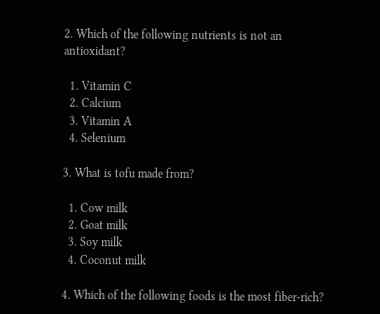2. Which of the following nutrients is not an antioxidant?

  1. Vitamin C
  2. Calcium
  3. Vitamin A
  4. Selenium

3. What is tofu made from?

  1. Cow milk
  2. Goat milk
  3. Soy milk
  4. Coconut milk

4. Which of the following foods is the most fiber-rich?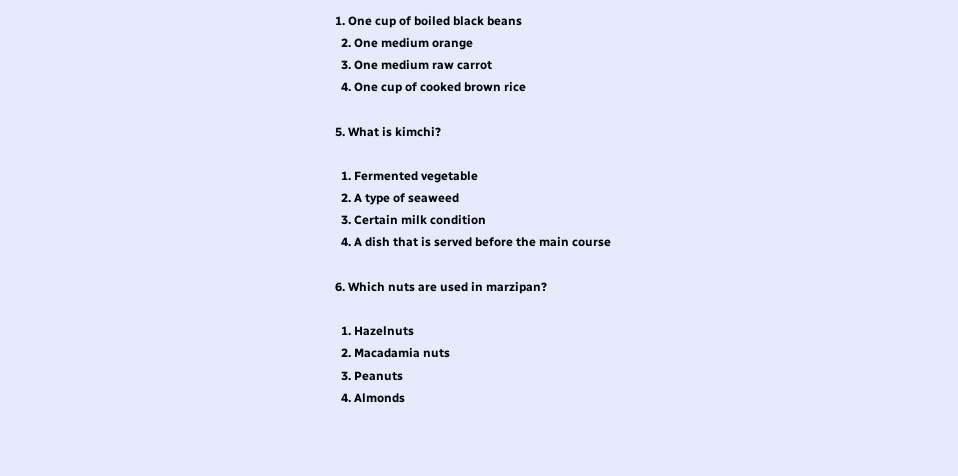1. One cup of boiled black beans
  2. One medium orange
  3. One medium raw carrot
  4. One cup of cooked brown rice

5. What is kimchi?

  1. Fermented vegetable
  2. A type of seaweed
  3. Certain milk condition
  4. A dish that is served before the main course

6. Which nuts are used in marzipan?

  1. Hazelnuts
  2. Macadamia nuts
  3. Peanuts
  4. Almonds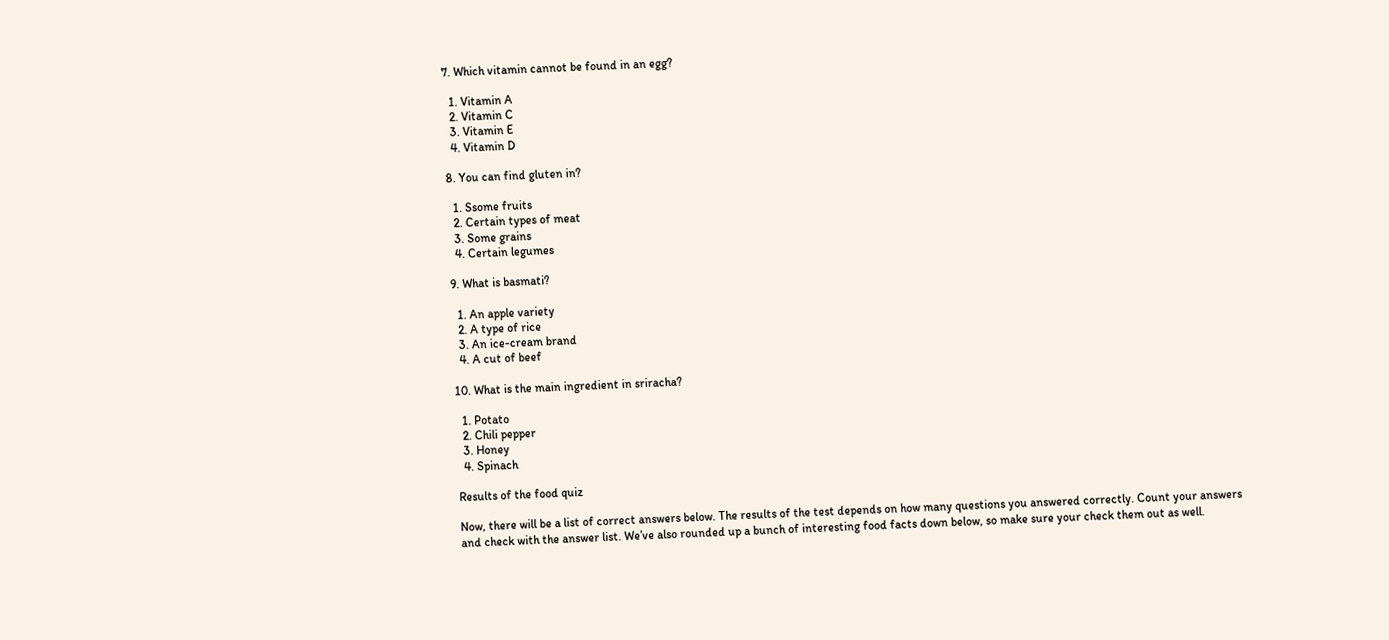7. Which vitamin cannot be found in an egg?

  1. Vitamin A
  2. Vitamin C
  3. Vitamin E
  4. Vitamin D

8. You can find gluten in?

  1. Ssome fruits
  2. Certain types of meat
  3. Some grains
  4. Certain legumes

9. What is basmati?

  1. An apple variety
  2. A type of rice
  3. An ice-cream brand
  4. A cut of beef

10. What is the main ingredient in sriracha?

  1. Potato
  2. Chili pepper
  3. Honey
  4. Spinach

Results of the food quiz

Now, there will be a list of correct answers below. The results of the test depends on how many questions you answered correctly. Count your answers and check with the answer list. We’ve also rounded up a bunch of interesting food facts down below, so make sure your check them out as well.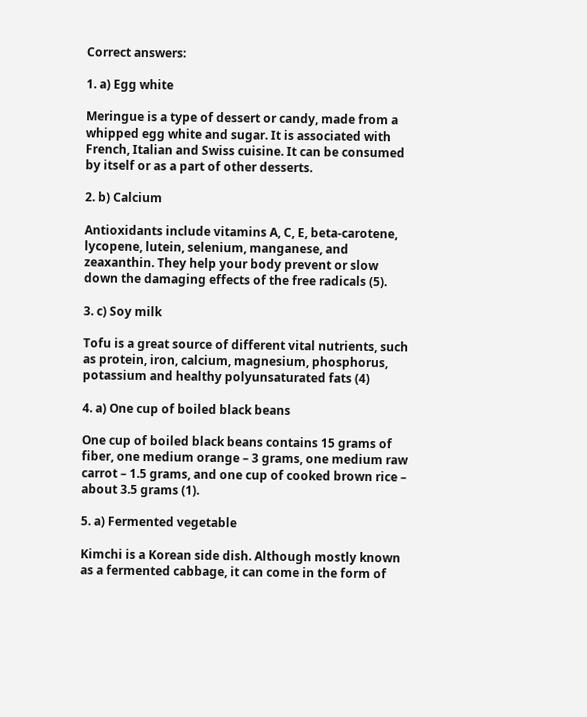Correct answers:

1. a) Egg white

Meringue is a type of dessert or candy, made from a whipped egg white and sugar. It is associated with French, Italian and Swiss cuisine. It can be consumed by itself or as a part of other desserts.

2. b) Calcium

Antioxidants include vitamins A, C, E, beta-carotene, lycopene, lutein, selenium, manganese, and zeaxanthin. They help your body prevent or slow down the damaging effects of the free radicals (5).

3. c) Soy milk

Tofu is a great source of different vital nutrients, such as protein, iron, calcium, magnesium, phosphorus, potassium and healthy polyunsaturated fats (4)

4. a) One cup of boiled black beans

One cup of boiled black beans contains 15 grams of fiber, one medium orange – 3 grams, one medium raw carrot – 1.5 grams, and one cup of cooked brown rice – about 3.5 grams (1).

5. a) Fermented vegetable

Kimchi is a Korean side dish. Although mostly known as a fermented cabbage, it can come in the form of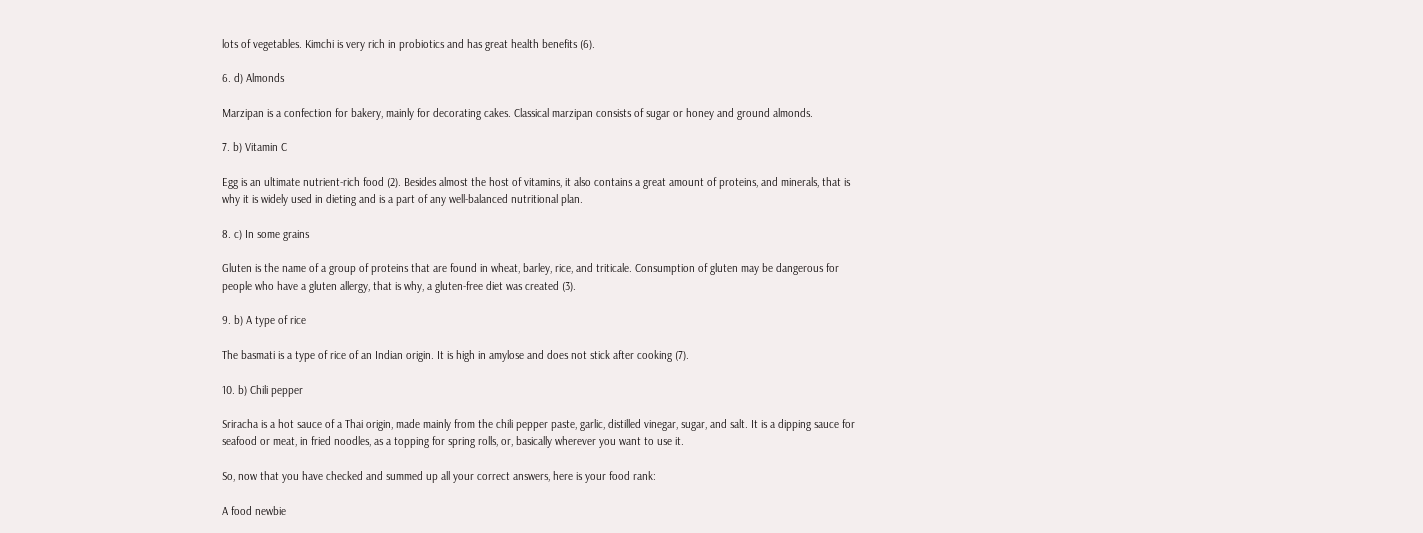lots of vegetables. Kimchi is very rich in probiotics and has great health benefits (6).

6. d) Almonds

Marzipan is a confection for bakery, mainly for decorating cakes. Classical marzipan consists of sugar or honey and ground almonds.

7. b) Vitamin C

Egg is an ultimate nutrient-rich food (2). Besides almost the host of vitamins, it also contains a great amount of proteins, and minerals, that is why it is widely used in dieting and is a part of any well-balanced nutritional plan.

8. c) In some grains

Gluten is the name of a group of proteins that are found in wheat, barley, rice, and triticale. Consumption of gluten may be dangerous for people who have a gluten allergy, that is why, a gluten-free diet was created (3).

9. b) A type of rice

The basmati is a type of rice of an Indian origin. It is high in amylose and does not stick after cooking (7).

10. b) Chili pepper

Sriracha is a hot sauce of a Thai origin, made mainly from the chili pepper paste, garlic, distilled vinegar, sugar, and salt. It is a dipping sauce for seafood or meat, in fried noodles, as a topping for spring rolls, or, basically wherever you want to use it.

So, now that you have checked and summed up all your correct answers, here is your food rank:

A food newbie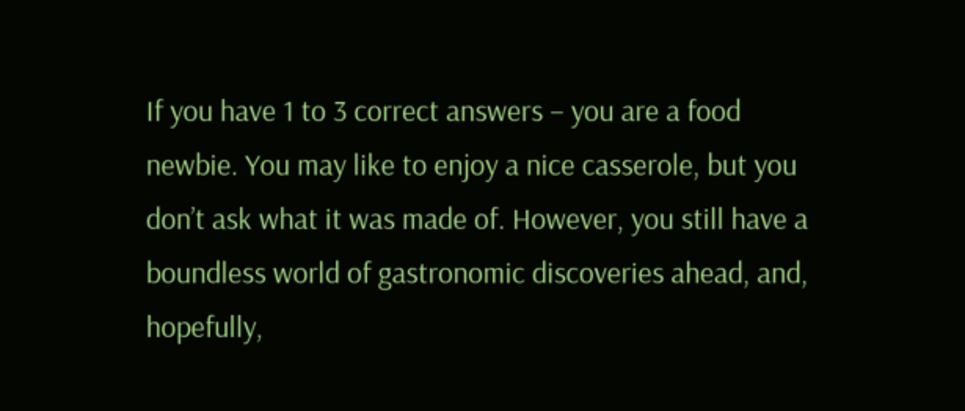If you have 1 to 3 correct answers – you are a food newbie. You may like to enjoy a nice casserole, but you don’t ask what it was made of. However, you still have a boundless world of gastronomic discoveries ahead, and, hopefully,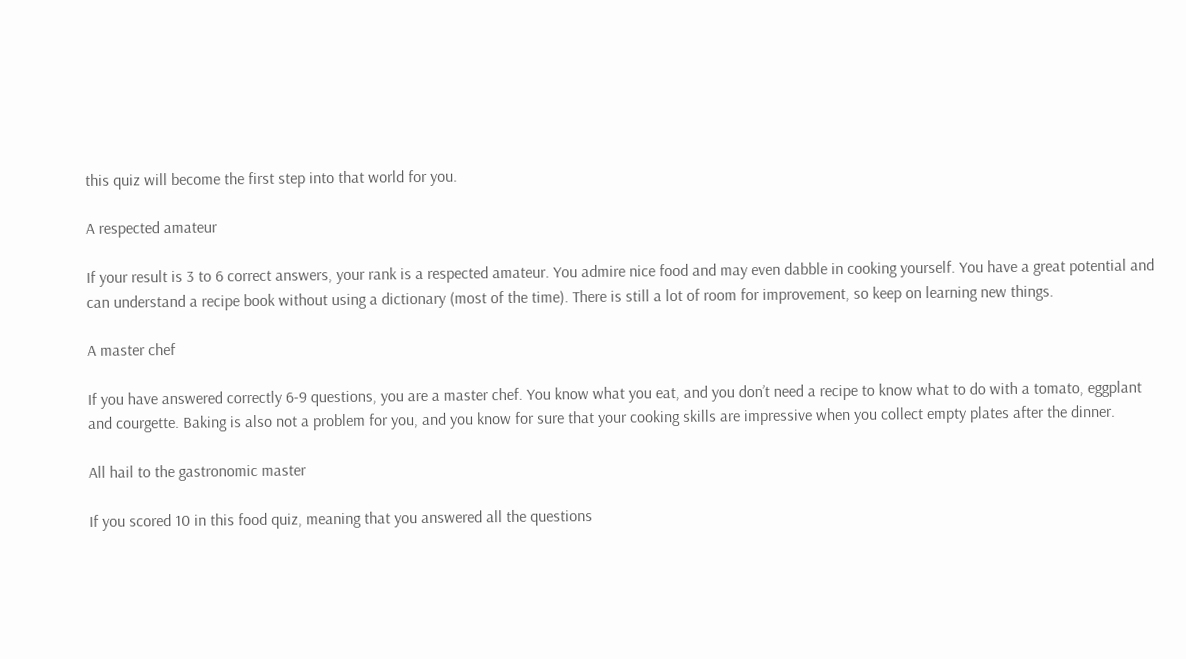this quiz will become the first step into that world for you.

A respected amateur

If your result is 3 to 6 correct answers, your rank is a respected amateur. You admire nice food and may even dabble in cooking yourself. You have a great potential and can understand a recipe book without using a dictionary (most of the time). There is still a lot of room for improvement, so keep on learning new things.

A master chef

If you have answered correctly 6-9 questions, you are a master chef. You know what you eat, and you don’t need a recipe to know what to do with a tomato, eggplant and courgette. Baking is also not a problem for you, and you know for sure that your cooking skills are impressive when you collect empty plates after the dinner.

All hail to the gastronomic master

If you scored 10 in this food quiz, meaning that you answered all the questions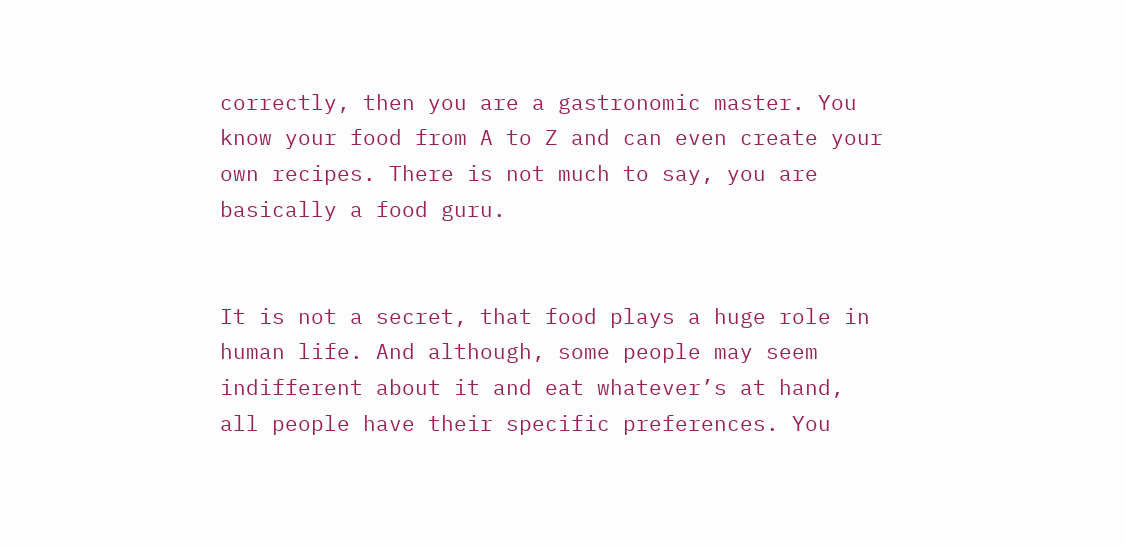correctly, then you are a gastronomic master. You know your food from A to Z and can even create your own recipes. There is not much to say, you are basically a food guru.


It is not a secret, that food plays a huge role in human life. And although, some people may seem indifferent about it and eat whatever’s at hand, all people have their specific preferences. You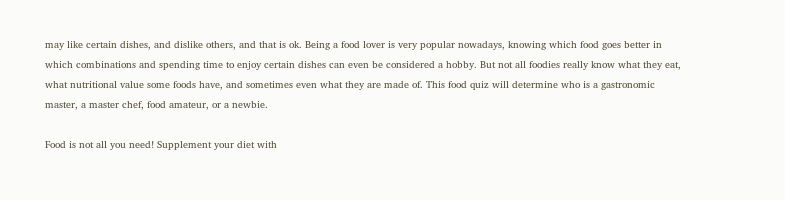may like certain dishes, and dislike others, and that is ok. Being a food lover is very popular nowadays, knowing which food goes better in which combinations and spending time to enjoy certain dishes can even be considered a hobby. But not all foodies really know what they eat, what nutritional value some foods have, and sometimes even what they are made of. This food quiz will determine who is a gastronomic master, a master chef, food amateur, or a newbie.

Food is not all you need! Supplement your diet with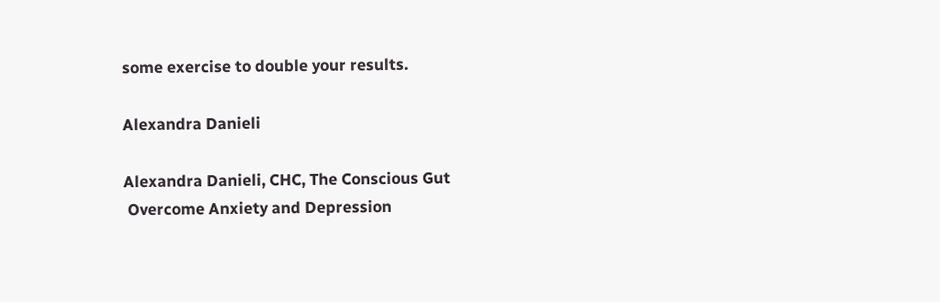some exercise to double your results.

Alexandra Danieli

Alexandra Danieli, CHC, The Conscious Gut
 Overcome Anxiety and Depression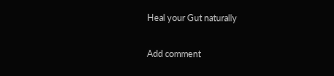Heal your Gut naturally

Add comment